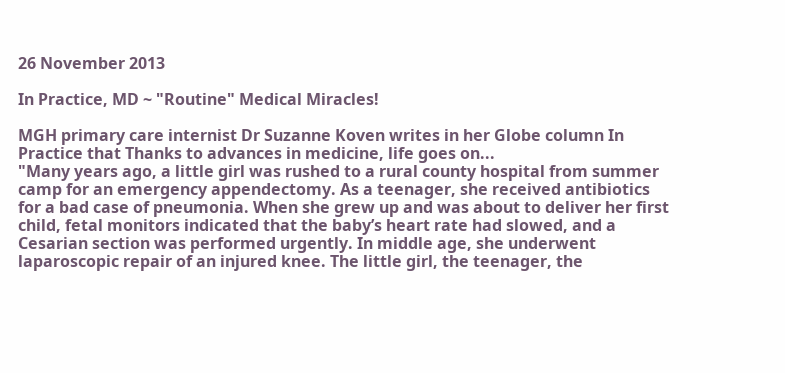26 November 2013

In Practice, MD ~ "Routine" Medical Miracles!

MGH primary care internist Dr Suzanne Koven writes in her Globe column In Practice that Thanks to advances in medicine, life goes on...
"Many years ago, a little girl was rushed to a rural county hospital from summer camp for an emergency appendectomy. As a teenager, she received antibiotics for a bad case of pneumonia. When she grew up and was about to deliver her first child, fetal monitors indicated that the baby’s heart rate had slowed, and a Cesarian section was performed urgently. In middle age, she underwent laparoscopic repair of an injured knee. The little girl, the teenager, the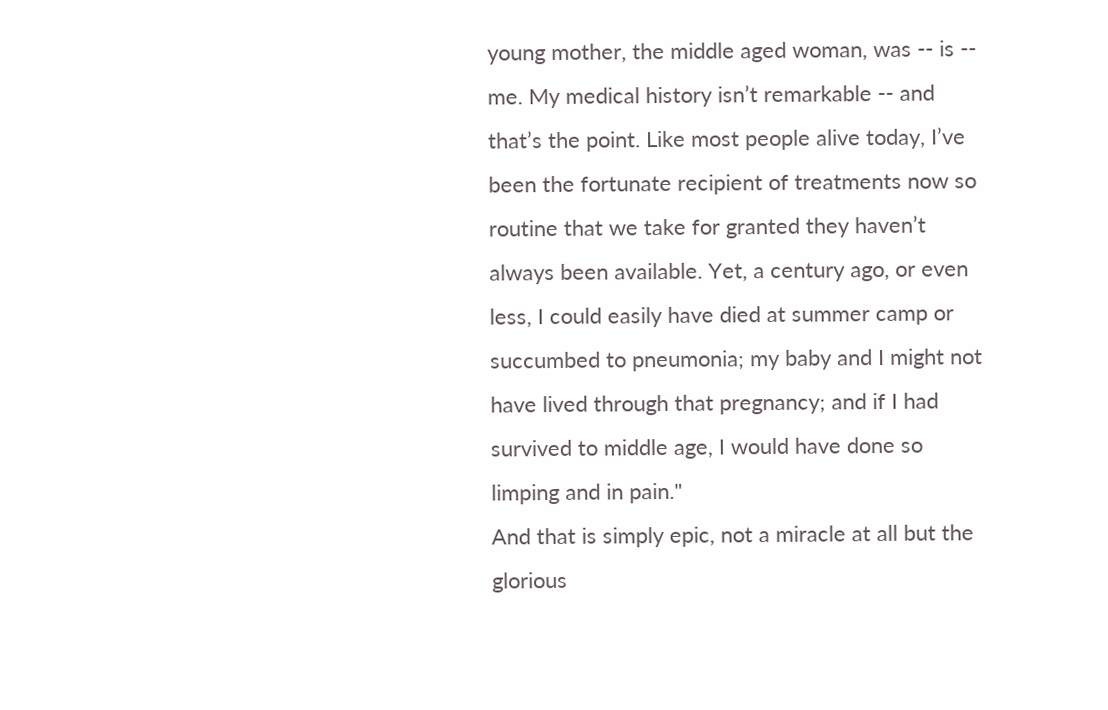young mother, the middle aged woman, was -- is -- me. My medical history isn’t remarkable -- and that’s the point. Like most people alive today, I’ve been the fortunate recipient of treatments now so routine that we take for granted they haven’t always been available. Yet, a century ago, or even less, I could easily have died at summer camp or succumbed to pneumonia; my baby and I might not have lived through that pregnancy; and if I had survived to middle age, I would have done so limping and in pain."
And that is simply epic, not a miracle at all but the glorious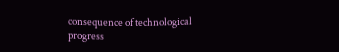consequence of technological progress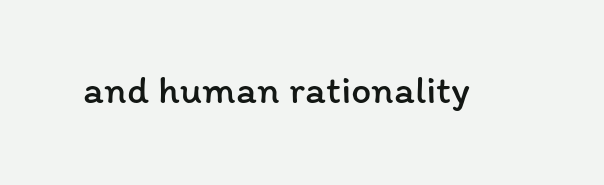and human rationality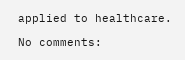applied to healthcare.

No comments: